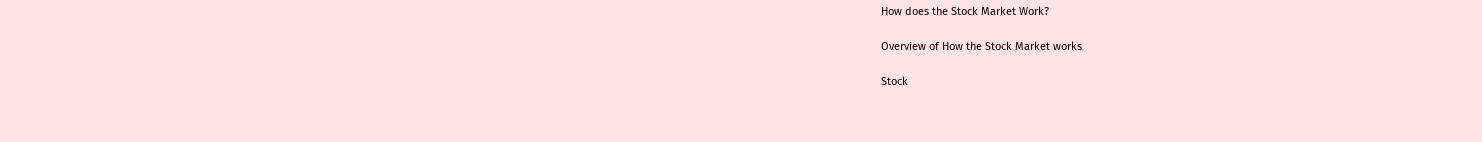How does the Stock Market Work?

Overview of How the Stock Market works

Stock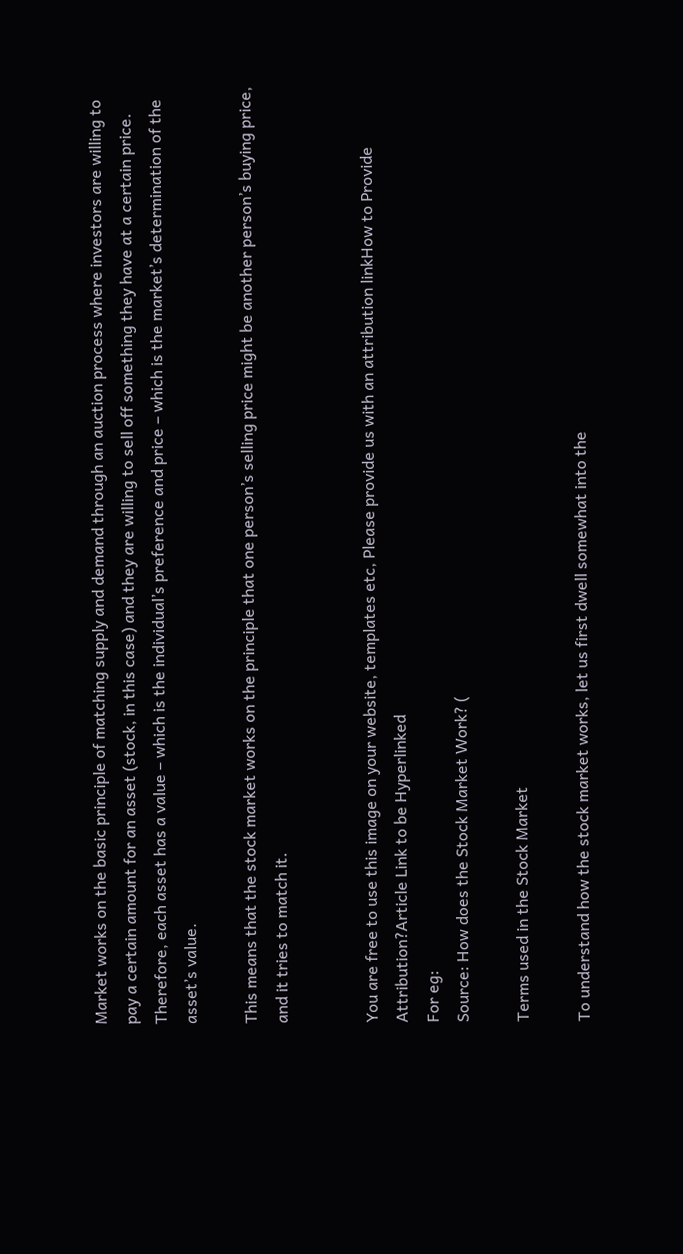Market works on the basic principle of matching supply and demand through an auction process where investors are willing to pay a certain amount for an asset (stock, in this case) and they are willing to sell off something they have at a certain price. Therefore, each asset has a value – which is the individual’s preference and price – which is the market’s determination of the asset’s value.

This means that the stock market works on the principle that one person’s selling price might be another person’s buying price, and it tries to match it.


You are free to use this image on your website, templates etc, Please provide us with an attribution linkHow to Provide Attribution?Article Link to be Hyperlinked
For eg:
Source: How does the Stock Market Work? (

Terms used in the Stock Market

To understand how the stock market works, let us first dwell somewhat into the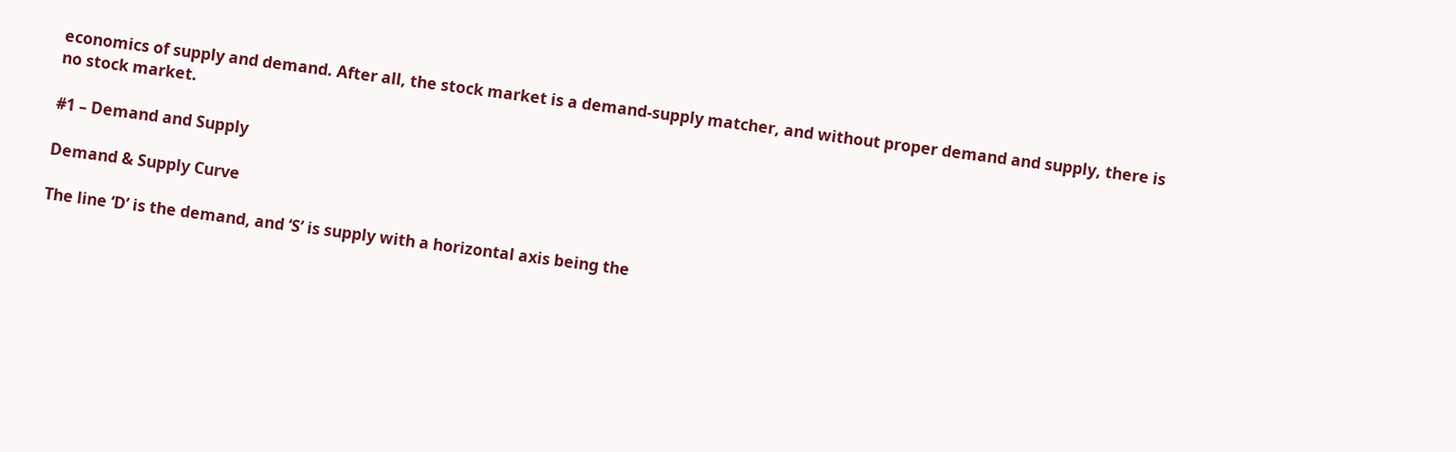economics of supply and demand. After all, the stock market is a demand-supply matcher, and without proper demand and supply, there is no stock market.

#1 – Demand and Supply

Demand & Supply Curve

The line ‘D’ is the demand, and ‘S’ is supply with a horizontal axis being the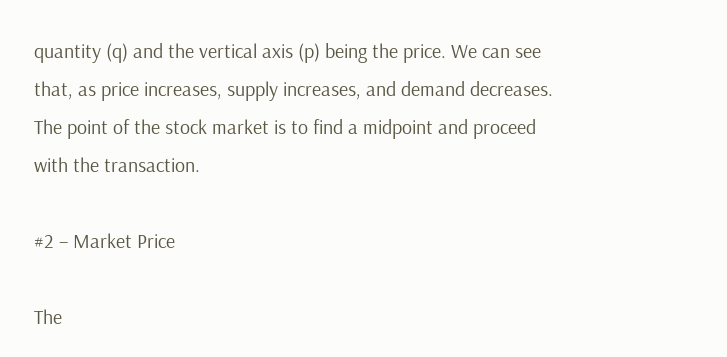quantity (q) and the vertical axis (p) being the price. We can see that, as price increases, supply increases, and demand decreases. The point of the stock market is to find a midpoint and proceed with the transaction.

#2 – Market Price

The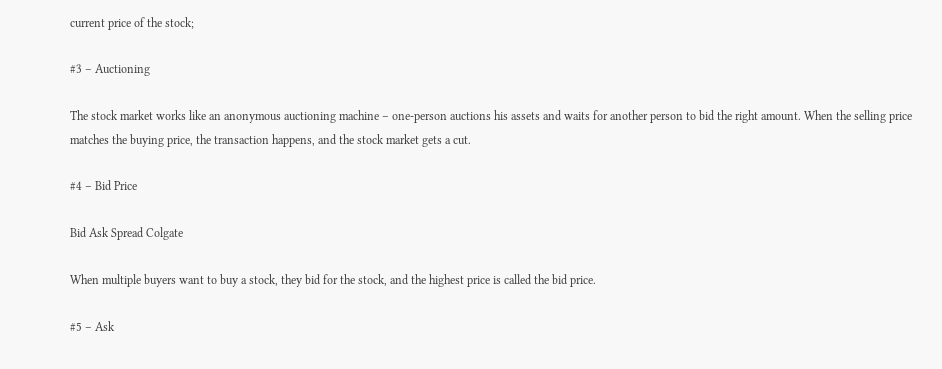current price of the stock;

#3 – Auctioning

The stock market works like an anonymous auctioning machine – one-person auctions his assets and waits for another person to bid the right amount. When the selling price matches the buying price, the transaction happens, and the stock market gets a cut.

#4 – Bid Price

Bid Ask Spread Colgate

When multiple buyers want to buy a stock, they bid for the stock, and the highest price is called the bid price.

#5 – Ask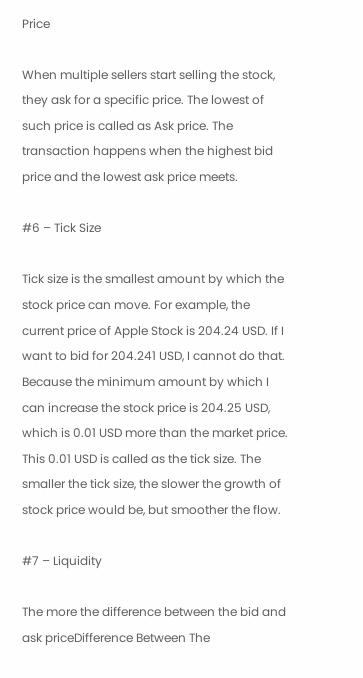Price

When multiple sellers start selling the stock, they ask for a specific price. The lowest of such price is called as Ask price. The transaction happens when the highest bid price and the lowest ask price meets.

#6 – Tick Size

Tick size is the smallest amount by which the stock price can move. For example, the current price of Apple Stock is 204.24 USD. If I want to bid for 204.241 USD, I cannot do that. Because the minimum amount by which I can increase the stock price is 204.25 USD, which is 0.01 USD more than the market price. This 0.01 USD is called as the tick size. The smaller the tick size, the slower the growth of stock price would be, but smoother the flow.

#7 – Liquidity

The more the difference between the bid and ask priceDifference Between The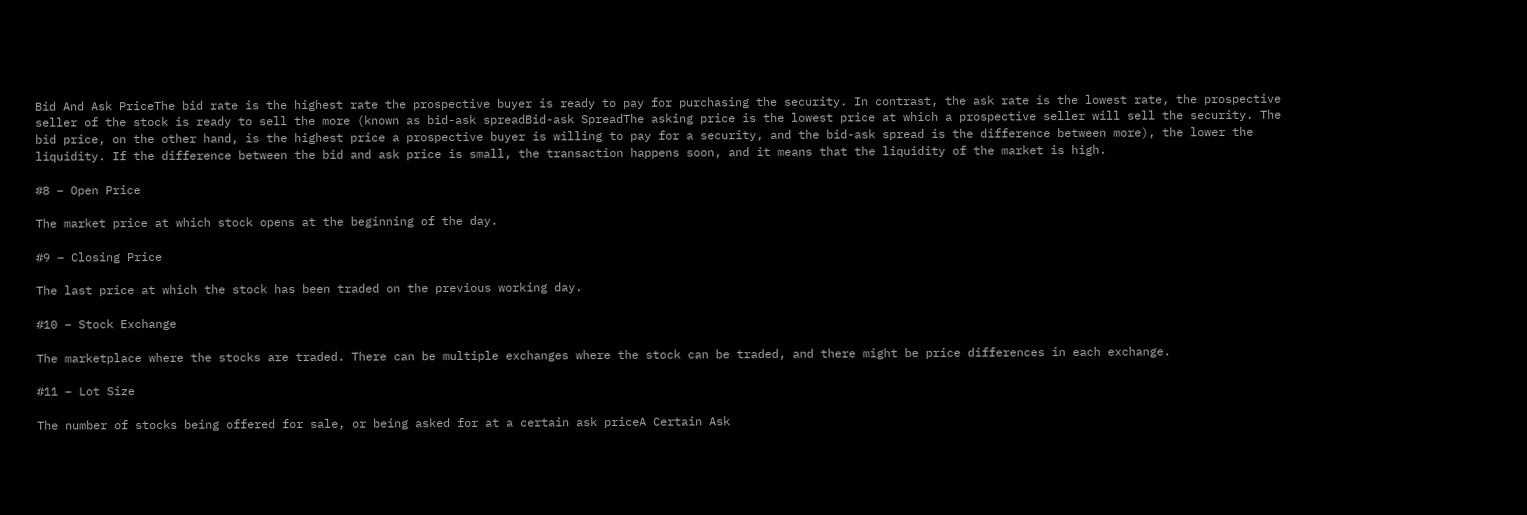Bid And Ask PriceThe bid rate is the highest rate the prospective buyer is ready to pay for purchasing the security. In contrast, the ask rate is the lowest rate, the prospective seller of the stock is ready to sell the more (known as bid-ask spreadBid-ask SpreadThe asking price is the lowest price at which a prospective seller will sell the security. The bid price, on the other hand, is the highest price a prospective buyer is willing to pay for a security, and the bid-ask spread is the difference between more), the lower the liquidity. If the difference between the bid and ask price is small, the transaction happens soon, and it means that the liquidity of the market is high.

#8 – Open Price

The market price at which stock opens at the beginning of the day.

#9 – Closing Price

The last price at which the stock has been traded on the previous working day.

#10 – Stock Exchange

The marketplace where the stocks are traded. There can be multiple exchanges where the stock can be traded, and there might be price differences in each exchange.

#11 – Lot Size

The number of stocks being offered for sale, or being asked for at a certain ask priceA Certain Ask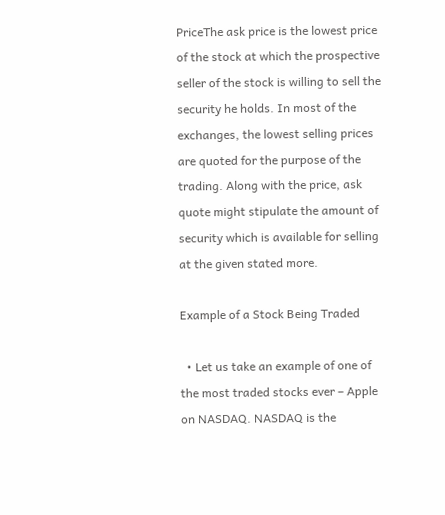PriceThe ask price is the lowest price of the stock at which the prospective seller of the stock is willing to sell the security he holds. In most of the exchanges, the lowest selling prices are quoted for the purpose of the trading. Along with the price, ask quote might stipulate the amount of security which is available for selling at the given stated more.

Example of a Stock Being Traded

  • Let us take an example of one of the most traded stocks ever – Apple on NASDAQ. NASDAQ is the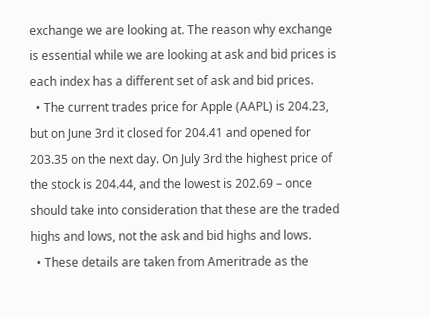exchange we are looking at. The reason why exchange is essential while we are looking at ask and bid prices is each index has a different set of ask and bid prices.
  • The current trades price for Apple (AAPL) is 204.23, but on June 3rd it closed for 204.41 and opened for 203.35 on the next day. On July 3rd the highest price of the stock is 204.44, and the lowest is 202.69 – once should take into consideration that these are the traded highs and lows, not the ask and bid highs and lows.
  • These details are taken from Ameritrade as the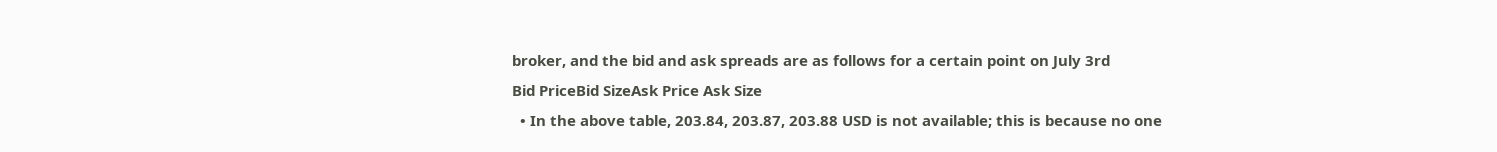broker, and the bid and ask spreads are as follows for a certain point on July 3rd
Bid PriceBid SizeAsk Price Ask Size
  • In the above table, 203.84, 203.87, 203.88 USD is not available; this is because no one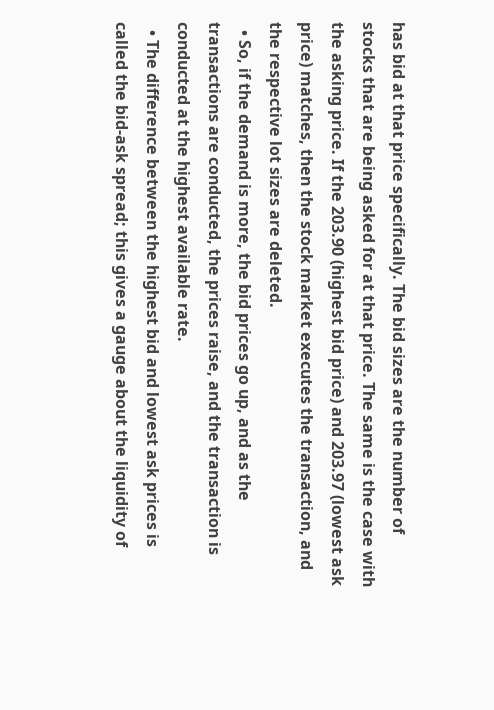has bid at that price specifically. The bid sizes are the number of stocks that are being asked for at that price. The same is the case with the asking price. If the 203.90 (highest bid price) and 203.97 (lowest ask price) matches, then the stock market executes the transaction, and the respective lot sizes are deleted.
  • So, if the demand is more, the bid prices go up, and as the transactions are conducted, the prices raise, and the transaction is conducted at the highest available rate.
  • The difference between the highest bid and lowest ask prices is called the bid-ask spread; this gives a gauge about the liquidity of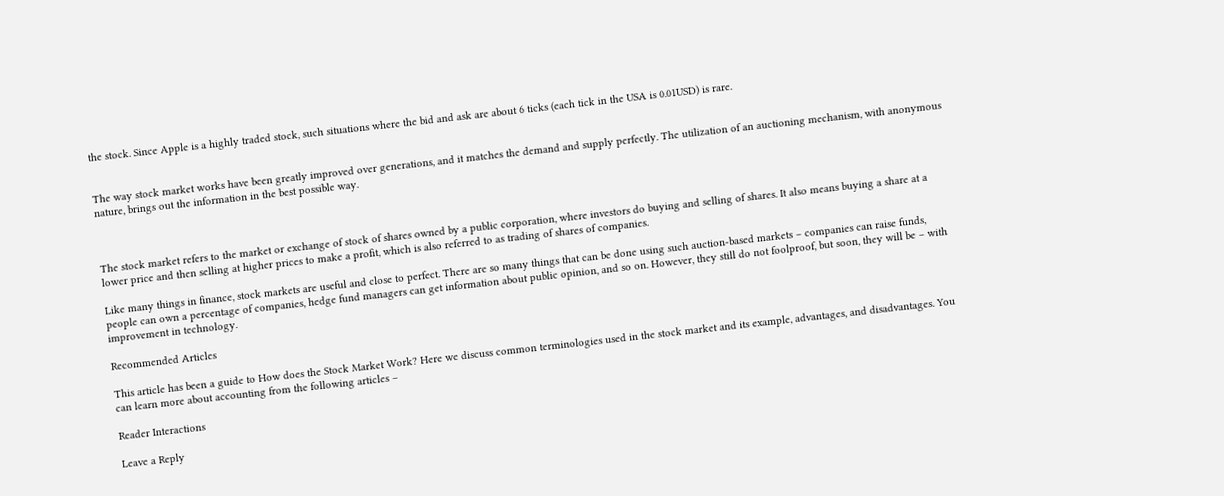the stock. Since Apple is a highly traded stock, such situations where the bid and ask are about 6 ticks (each tick in the USA is 0.01USD) is rare.


The way stock market works have been greatly improved over generations, and it matches the demand and supply perfectly. The utilization of an auctioning mechanism, with anonymous nature, brings out the information in the best possible way.



The stock market refers to the market or exchange of stock of shares owned by a public corporation, where investors do buying and selling of shares. It also means buying a share at a lower price and then selling at higher prices to make a profit, which is also referred to as trading of shares of companies.

Like many things in finance, stock markets are useful and close to perfect. There are so many things that can be done using such auction-based markets – companies can raise funds, people can own a percentage of companies, hedge fund managers can get information about public opinion, and so on. However, they still do not foolproof, but soon, they will be – with improvement in technology.

Recommended Articles

This article has been a guide to How does the Stock Market Work? Here we discuss common terminologies used in the stock market and its example, advantages, and disadvantages. You can learn more about accounting from the following articles –

Reader Interactions

Leave a Reply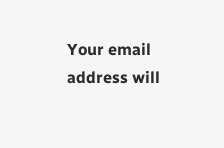Your email address will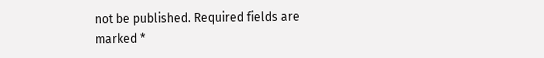not be published. Required fields are marked *